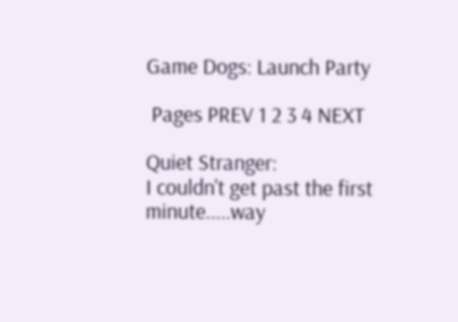Game Dogs: Launch Party

 Pages PREV 1 2 3 4 NEXT

Quiet Stranger:
I couldn't get past the first minute.....way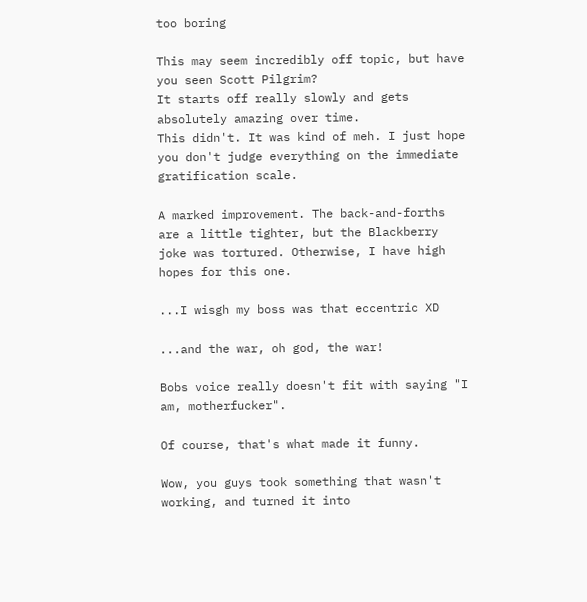too boring

This may seem incredibly off topic, but have you seen Scott Pilgrim?
It starts off really slowly and gets absolutely amazing over time.
This didn't. It was kind of meh. I just hope you don't judge everything on the immediate gratification scale.

A marked improvement. The back-and-forths are a little tighter, but the Blackberry joke was tortured. Otherwise, I have high hopes for this one.

...I wisgh my boss was that eccentric XD

...and the war, oh god, the war!

Bobs voice really doesn't fit with saying "I am, motherfucker".

Of course, that's what made it funny.

Wow, you guys took something that wasn't working, and turned it into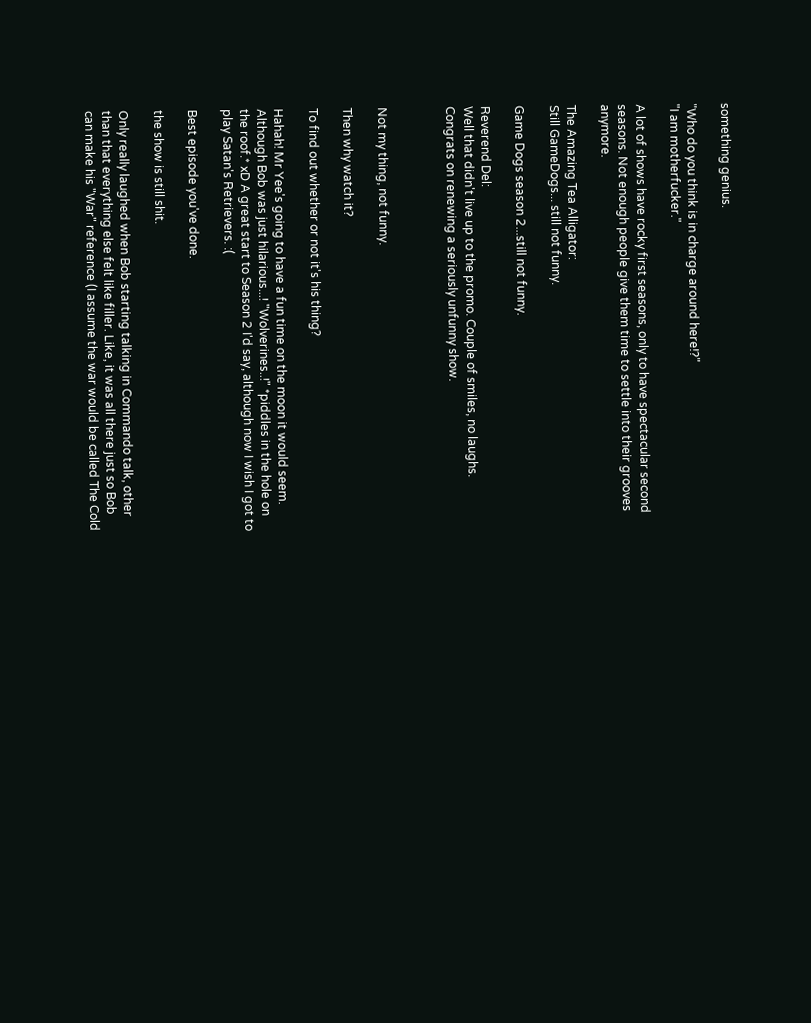something genius.

"Who do you think is in charge around here!?"
"I am motherfucker."

A lot of shows have rocky first seasons, only to have spectacular second seasons. Not enough people give them time to settle into their grooves anymore.

The Amazing Tea Alligator:
Still GameDogs... still not funny.

Game Dogs season 2...still not funny.

Reverend Del:
Well that didn't live up to the promo. Couple of smiles, no laughs. Congrats on renewing a seriously unfunny show.



Not my thing, not funny.

Then why watch it?

To find out whether or not it's his thing?

Hahah! Mr Yee's going to have a fun time on the moon it would seem. Although Bob was just hilarious...! "Wolverines..!" *piddles in the hole on the roof.* xD A great start to Season 2 I'd say, although now I wish I got to play Satan's Retrievers. :(

Best episode you've done.

the show is still shit.

Only really laughed when Bob starting talking in Commando talk, other than that everything else felt like filler. Like, it was all there just so Bob can make his "War" reference (I assume the war would be called The Cold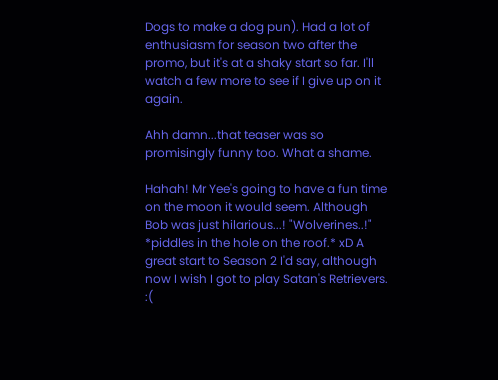Dogs to make a dog pun). Had a lot of enthusiasm for season two after the promo, but it's at a shaky start so far. I'll watch a few more to see if I give up on it again.

Ahh damn...that teaser was so promisingly funny too. What a shame.

Hahah! Mr Yee's going to have a fun time on the moon it would seem. Although Bob was just hilarious...! "Wolverines..!" *piddles in the hole on the roof.* xD A great start to Season 2 I'd say, although now I wish I got to play Satan's Retrievers. :(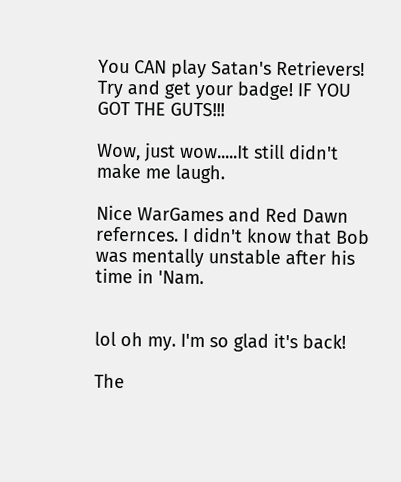You CAN play Satan's Retrievers! Try and get your badge! IF YOU GOT THE GUTS!!!

Wow, just wow.....It still didn't make me laugh.

Nice WarGames and Red Dawn refernces. I didn't know that Bob was mentally unstable after his time in 'Nam.


lol oh my. I'm so glad it's back!

The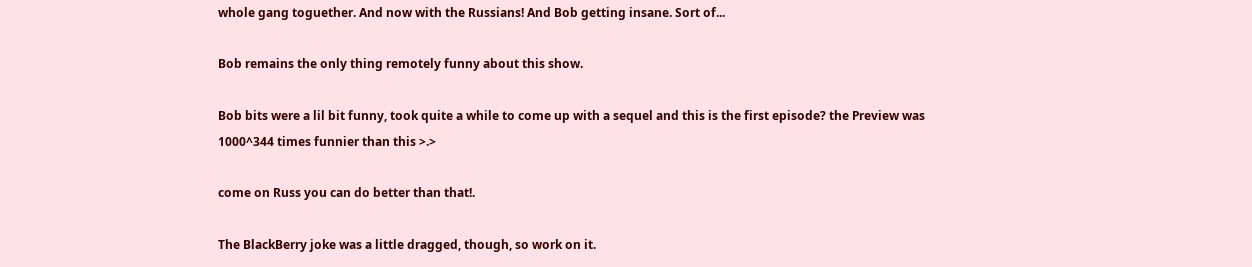whole gang toguether. And now with the Russians! And Bob getting insane. Sort of...

Bob remains the only thing remotely funny about this show.

Bob bits were a lil bit funny, took quite a while to come up with a sequel and this is the first episode? the Preview was 1000^344 times funnier than this >.>

come on Russ you can do better than that!.

The BlackBerry joke was a little dragged, though, so work on it.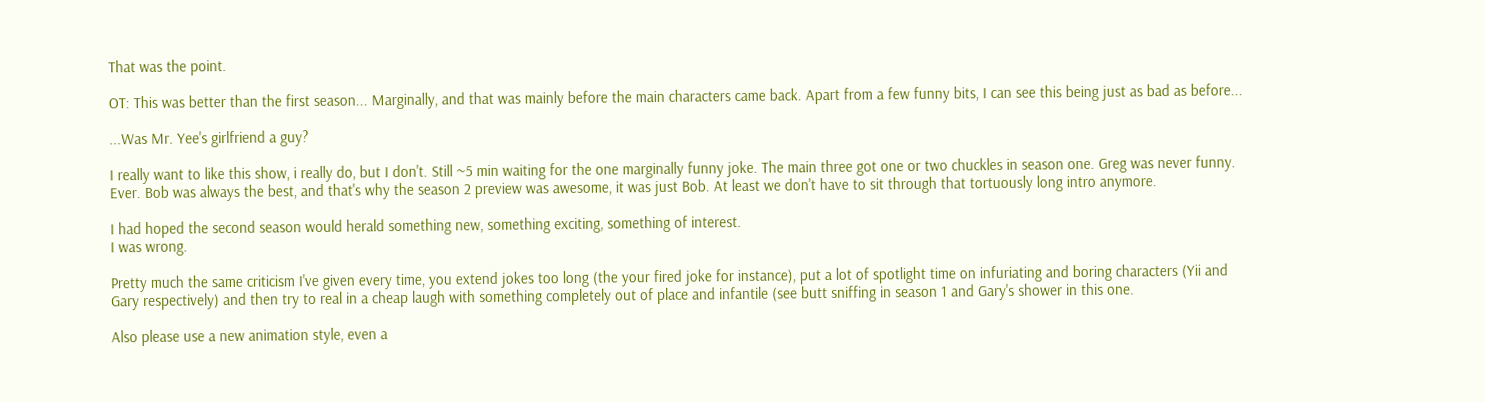That was the point.

OT: This was better than the first season... Marginally, and that was mainly before the main characters came back. Apart from a few funny bits, I can see this being just as bad as before...

...Was Mr. Yee's girlfriend a guy?

I really want to like this show, i really do, but I don't. Still ~5 min waiting for the one marginally funny joke. The main three got one or two chuckles in season one. Greg was never funny. Ever. Bob was always the best, and that's why the season 2 preview was awesome, it was just Bob. At least we don't have to sit through that tortuously long intro anymore.

I had hoped the second season would herald something new, something exciting, something of interest.
I was wrong.

Pretty much the same criticism I've given every time, you extend jokes too long (the your fired joke for instance), put a lot of spotlight time on infuriating and boring characters (Yii and Gary respectively) and then try to real in a cheap laugh with something completely out of place and infantile (see butt sniffing in season 1 and Gary's shower in this one.

Also please use a new animation style, even a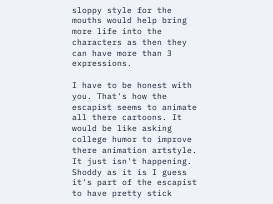sloppy style for the mouths would help bring more life into the characters as then they can have more than 3 expressions.

I have to be honest with you. That's how the escapist seems to animate all there cartoons. It would be like asking college humor to improve there animation artstyle. It just isn't happening. Shoddy as it is I guess it's part of the escapist to have pretty stick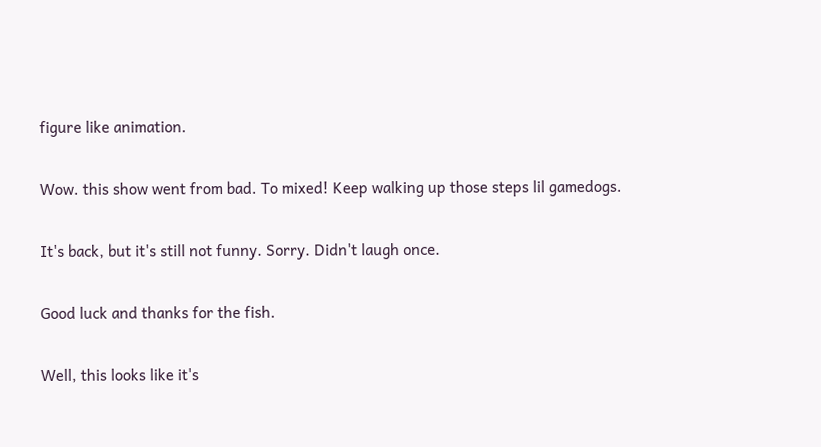figure like animation.

Wow. this show went from bad. To mixed! Keep walking up those steps lil gamedogs.

It's back, but it's still not funny. Sorry. Didn't laugh once.

Good luck and thanks for the fish.

Well, this looks like it's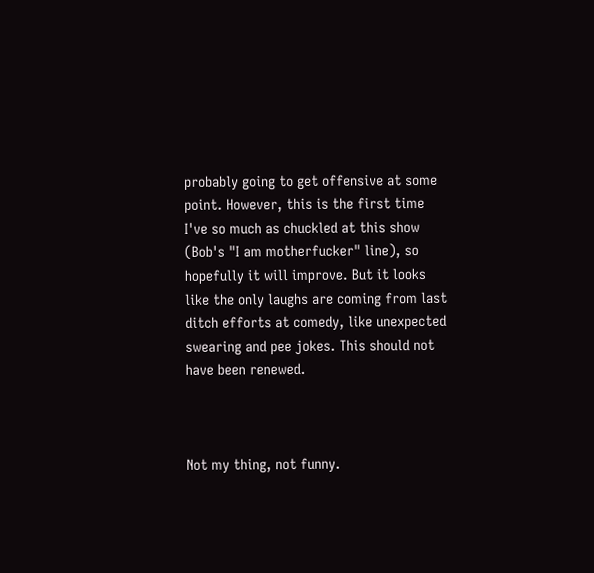probably going to get offensive at some point. However, this is the first time I've so much as chuckled at this show (Bob's "I am motherfucker" line), so hopefully it will improve. But it looks like the only laughs are coming from last ditch efforts at comedy, like unexpected swearing and pee jokes. This should not have been renewed.



Not my thing, not funny.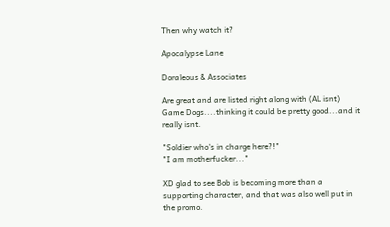Then why watch it?

Apocalypse Lane

Doraleous & Associates

Are great and are listed right along with (AL isnt) Game Dogs....thinking it could be pretty good...and it really isnt.

"Soldier who's in charge here?!"
"I am motherfucker..."

XD glad to see Bob is becoming more than a supporting character, and that was also well put in the promo.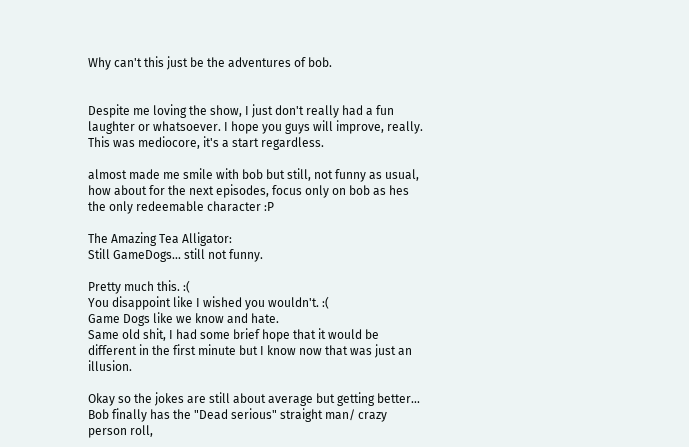Why can't this just be the adventures of bob.


Despite me loving the show, I just don't really had a fun laughter or whatsoever. I hope you guys will improve, really. This was mediocore, it's a start regardless.

almost made me smile with bob but still, not funny as usual, how about for the next episodes, focus only on bob as hes the only redeemable character :P

The Amazing Tea Alligator:
Still GameDogs... still not funny.

Pretty much this. :(
You disappoint like I wished you wouldn't. :(
Game Dogs like we know and hate.
Same old shit, I had some brief hope that it would be different in the first minute but I know now that was just an illusion.

Okay so the jokes are still about average but getting better... Bob finally has the "Dead serious" straight man/ crazy person roll,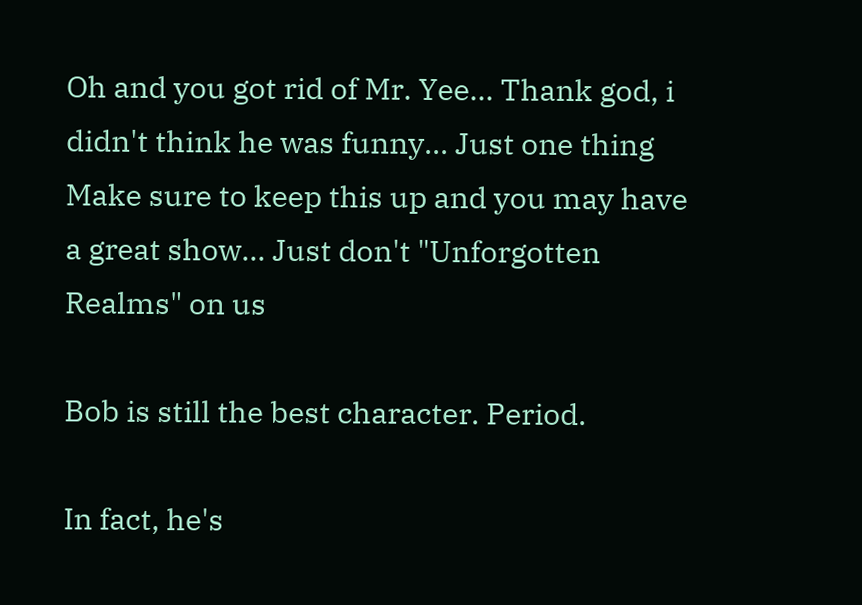Oh and you got rid of Mr. Yee... Thank god, i didn't think he was funny... Just one thing
Make sure to keep this up and you may have a great show... Just don't "Unforgotten Realms" on us

Bob is still the best character. Period.

In fact, he's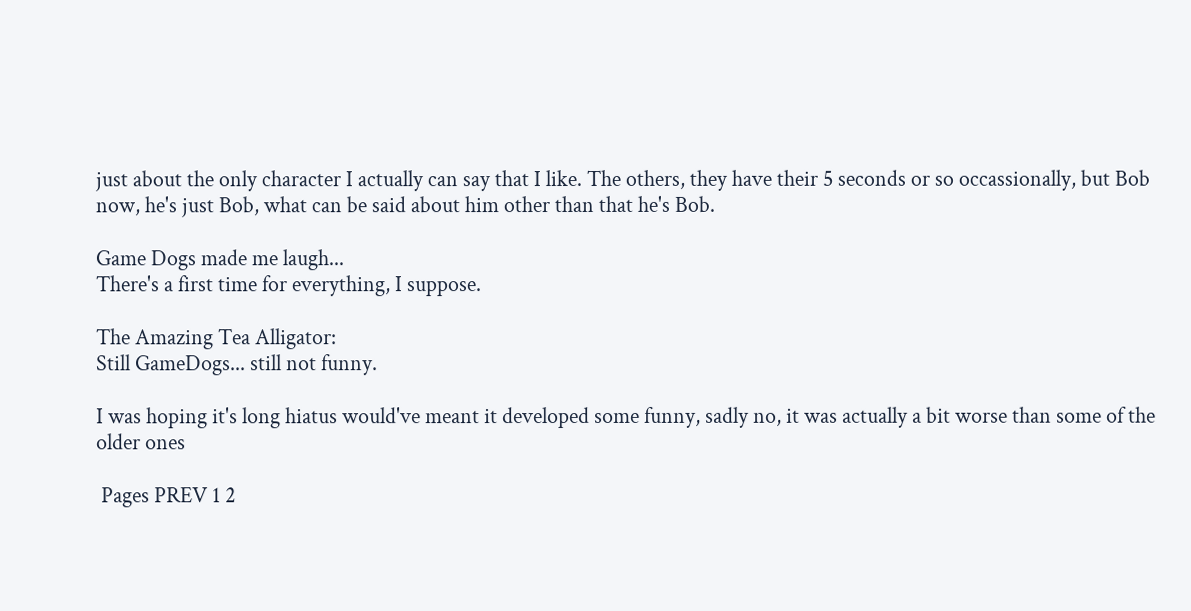just about the only character I actually can say that I like. The others, they have their 5 seconds or so occassionally, but Bob now, he's just Bob, what can be said about him other than that he's Bob.

Game Dogs made me laugh...
There's a first time for everything, I suppose.

The Amazing Tea Alligator:
Still GameDogs... still not funny.

I was hoping it's long hiatus would've meant it developed some funny, sadly no, it was actually a bit worse than some of the older ones

 Pages PREV 1 2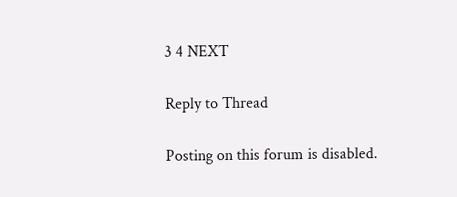3 4 NEXT

Reply to Thread

Posting on this forum is disabled.